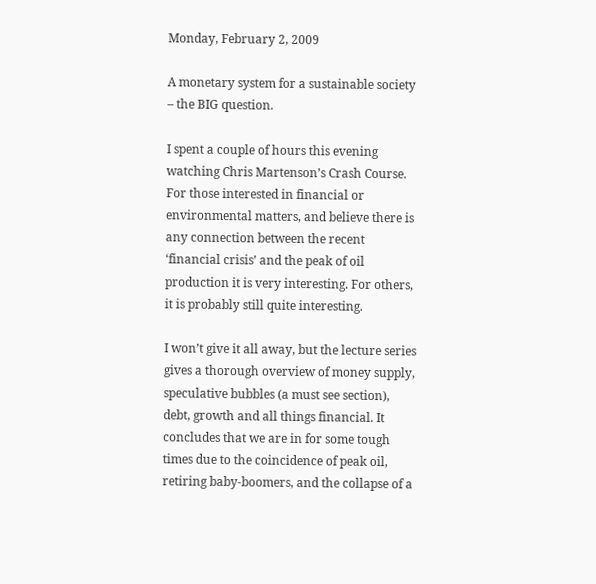Monday, February 2, 2009

A monetary system for a sustainable society – the BIG question.

I spent a couple of hours this evening watching Chris Martenson’s Crash Course. For those interested in financial or environmental matters, and believe there is any connection between the recent ‘financial crisis’ and the peak of oil production it is very interesting. For others, it is probably still quite interesting.

I won’t give it all away, but the lecture series gives a thorough overview of money supply, speculative bubbles (a must see section), debt, growth and all things financial. It concludes that we are in for some tough times due to the coincidence of peak oil, retiring baby-boomers, and the collapse of a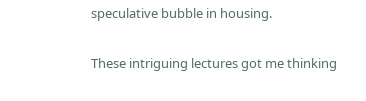speculative bubble in housing.

These intriguing lectures got me thinking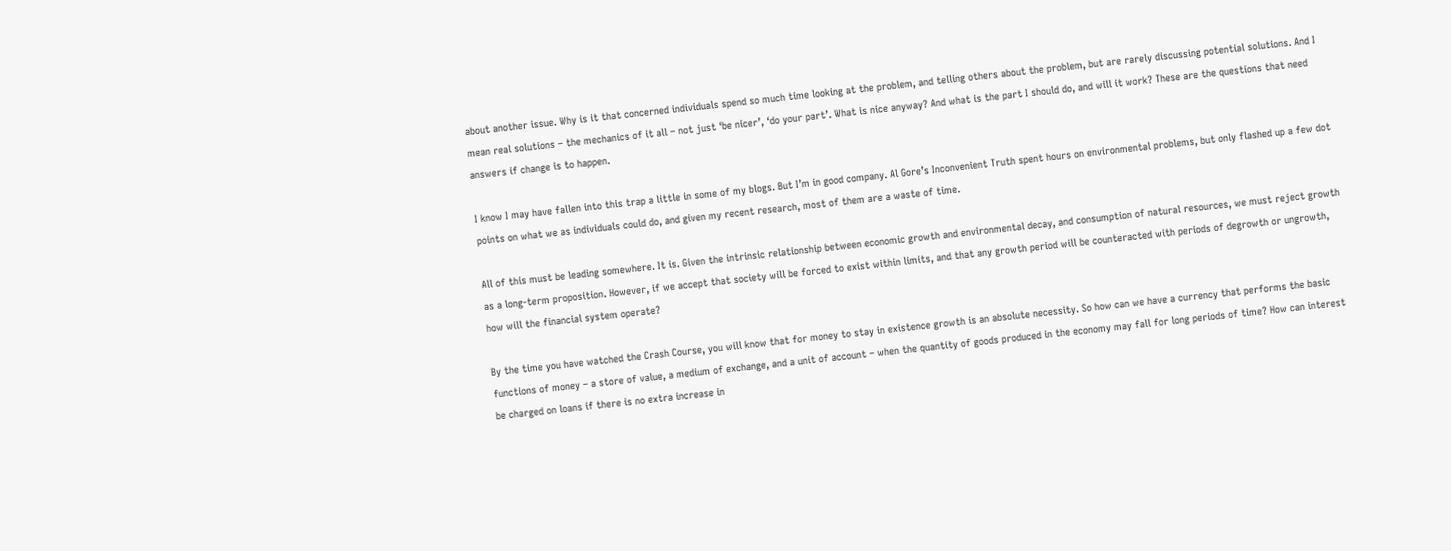about another issue. Why is it that concerned individuals spend so much time looking at the problem, and telling others about the problem, but are rarely discussing potential solutions. And I mean real solutions – the mechanics of it all – not just ‘be nicer’, ‘do your part’. What is nice anyway? And what is the part I should do, and will it work? These are the questions that need answers if change is to happen.

I know I may have fallen into this trap a little in some of my blogs. But I’m in good company. Al Gore’s Inconvenient Truth spent hours on environmental problems, but only flashed up a few dot points on what we as individuals could do, and given my recent research, most of them are a waste of time.

All of this must be leading somewhere. It is. Given the intrinsic relationship between economic growth and environmental decay, and consumption of natural resources, we must reject growth as a long-term proposition. However, if we accept that society will be forced to exist within limits, and that any growth period will be counteracted with periods of degrowth or ungrowth, how will the financial system operate?

By the time you have watched the Crash Course, you will know that for money to stay in existence growth is an absolute necessity. So how can we have a currency that performs the basic functions of money – a store of value, a medium of exchange, and a unit of account – when the quantity of goods produced in the economy may fall for long periods of time? How can interest be charged on loans if there is no extra increase in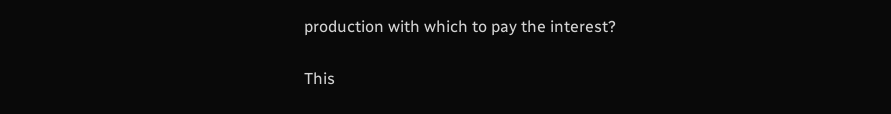production with which to pay the interest?

This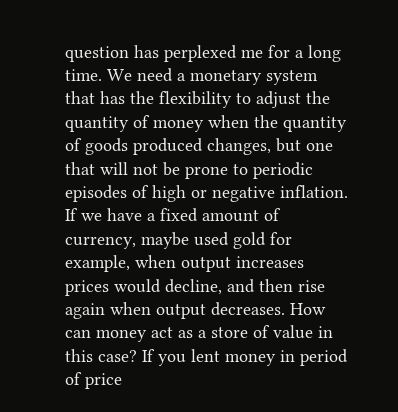question has perplexed me for a long time. We need a monetary system that has the flexibility to adjust the quantity of money when the quantity of goods produced changes, but one that will not be prone to periodic episodes of high or negative inflation. If we have a fixed amount of currency, maybe used gold for example, when output increases prices would decline, and then rise again when output decreases. How can money act as a store of value in this case? If you lent money in period of price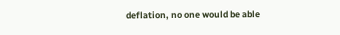deflation, no one would be able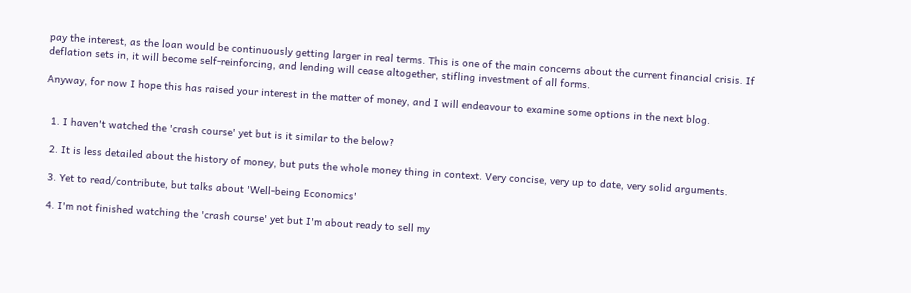pay the interest, as the loan would be continuously getting larger in real terms. This is one of the main concerns about the current financial crisis. If deflation sets in, it will become self-reinforcing, and lending will cease altogether, stifling investment of all forms.

Anyway, for now I hope this has raised your interest in the matter of money, and I will endeavour to examine some options in the next blog.


  1. I haven't watched the 'crash course' yet but is it similar to the below?

  2. It is less detailed about the history of money, but puts the whole money thing in context. Very concise, very up to date, very solid arguments.

  3. Yet to read/contribute, but talks about 'Well-being Economics'

  4. I'm not finished watching the 'crash course' yet but I'm about ready to sell my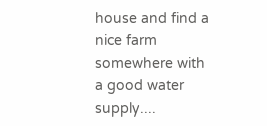house and find a nice farm somewhere with a good water supply....